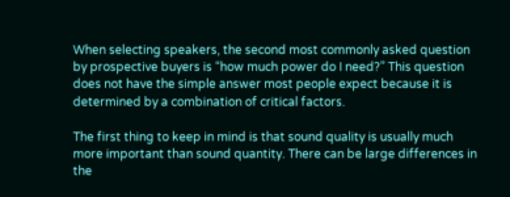When selecting speakers, the second most commonly asked question by prospective buyers is “how much power do I need?” This question does not have the simple answer most people expect because it is determined by a combination of critical factors.

The first thing to keep in mind is that sound quality is usually much more important than sound quantity. There can be large differences in the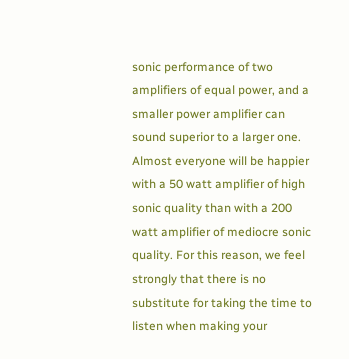sonic performance of two amplifiers of equal power, and a smaller power amplifier can sound superior to a larger one. Almost everyone will be happier with a 50 watt amplifier of high sonic quality than with a 200 watt amplifier of mediocre sonic quality. For this reason, we feel strongly that there is no substitute for taking the time to listen when making your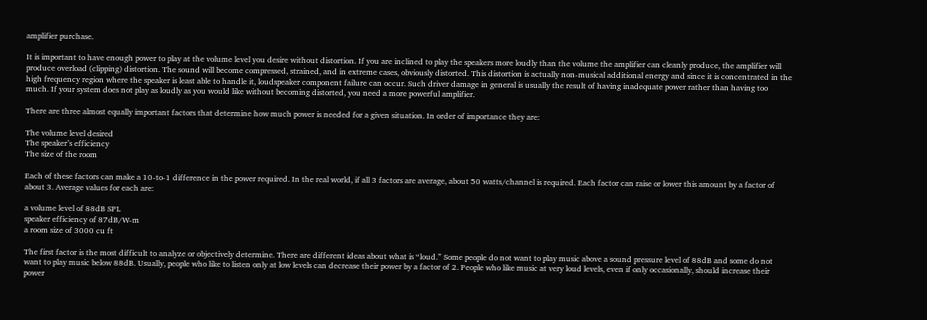amplifier purchase.

It is important to have enough power to play at the volume level you desire without distortion. If you are inclined to play the speakers more loudly than the volume the amplifier can cleanly produce, the amplifier will produce overload (clipping) distortion. The sound will become compressed, strained, and in extreme cases, obviously distorted. This distortion is actually non-musical additional energy and since it is concentrated in the high frequency region where the speaker is least able to handle it, loudspeaker component failure can occur. Such driver damage in general is usually the result of having inadequate power rather than having too much. If your system does not play as loudly as you would like without becoming distorted, you need a more powerful amplifier.

There are three almost equally important factors that determine how much power is needed for a given situation. In order of importance they are:

The volume level desired
The speaker’s efficiency
The size of the room

Each of these factors can make a 10-to-1 difference in the power required. In the real world, if all 3 factors are average, about 50 watts/channel is required. Each factor can raise or lower this amount by a factor of about 3. Average values for each are:

a volume level of 88dB SPL
speaker efficiency of 87dB/W-m
a room size of 3000 cu ft

The first factor is the most difficult to analyze or objectively determine. There are different ideas about what is “loud.” Some people do not want to play music above a sound pressure level of 88dB and some do not want to play music below 88dB. Usually, people who like to listen only at low levels can decrease their power by a factor of 2. People who like music at very loud levels, even if only occasionally, should increase their power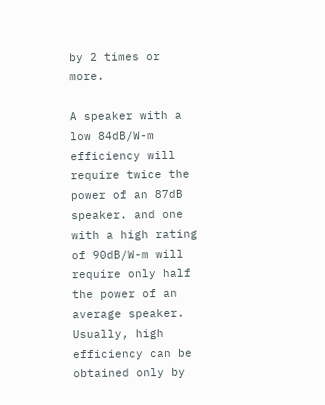by 2 times or more.

A speaker with a low 84dB/W-m efficiency will require twice the power of an 87dB speaker. and one with a high rating of 90dB/W-m will require only half the power of an average speaker. Usually, high efficiency can be obtained only by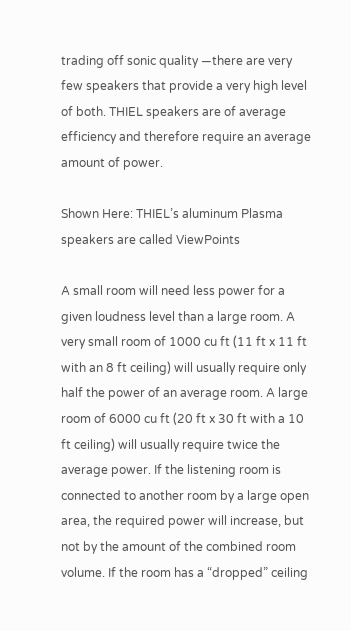trading off sonic quality —there are very few speakers that provide a very high level of both. THIEL speakers are of average efficiency and therefore require an average amount of power.

Shown Here: THIEL’s aluminum Plasma speakers are called ViewPoints

A small room will need less power for a given loudness level than a large room. A very small room of 1000 cu ft (11 ft x 11 ft with an 8 ft ceiling) will usually require only half the power of an average room. A large room of 6000 cu ft (20 ft x 30 ft with a 10 ft ceiling) will usually require twice the average power. If the listening room is connected to another room by a large open area, the required power will increase, but not by the amount of the combined room volume. If the room has a “dropped” ceiling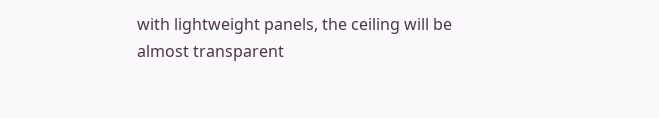with lightweight panels, the ceiling will be almost transparent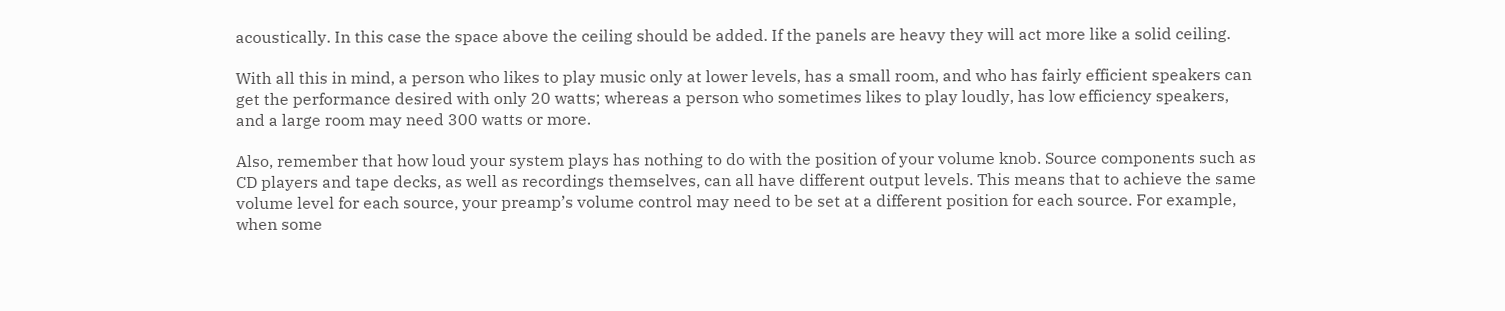acoustically. In this case the space above the ceiling should be added. If the panels are heavy they will act more like a solid ceiling.

With all this in mind, a person who likes to play music only at lower levels, has a small room, and who has fairly efficient speakers can get the performance desired with only 20 watts; whereas a person who sometimes likes to play loudly, has low efficiency speakers, and a large room may need 300 watts or more.

Also, remember that how loud your system plays has nothing to do with the position of your volume knob. Source components such as CD players and tape decks, as well as recordings themselves, can all have different output levels. This means that to achieve the same volume level for each source, your preamp’s volume control may need to be set at a different position for each source. For example, when some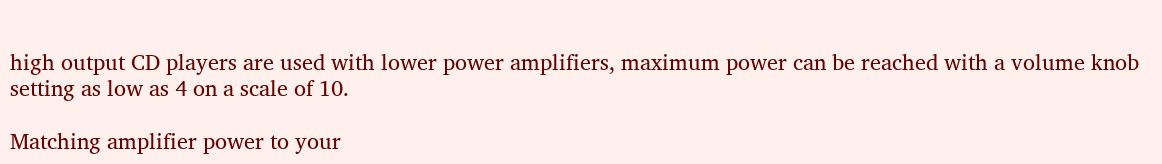high output CD players are used with lower power amplifiers, maximum power can be reached with a volume knob setting as low as 4 on a scale of 10.

Matching amplifier power to your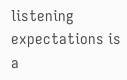listening expectations is a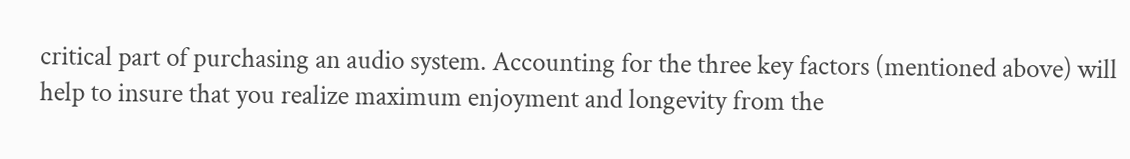critical part of purchasing an audio system. Accounting for the three key factors (mentioned above) will help to insure that you realize maximum enjoyment and longevity from the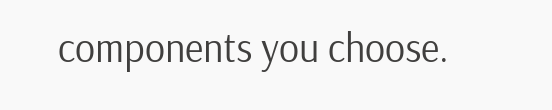components you choose.